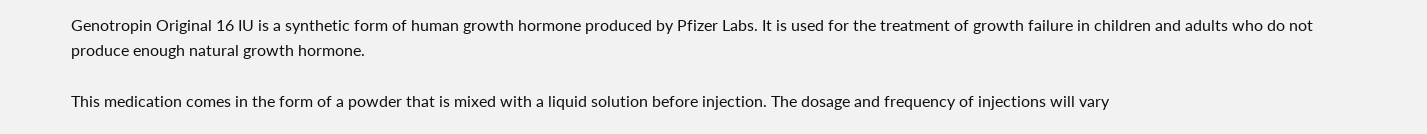Genotropin Original 16 IU is a synthetic form of human growth hormone produced by Pfizer Labs. It is used for the treatment of growth failure in children and adults who do not produce enough natural growth hormone.

This medication comes in the form of a powder that is mixed with a liquid solution before injection. The dosage and frequency of injections will vary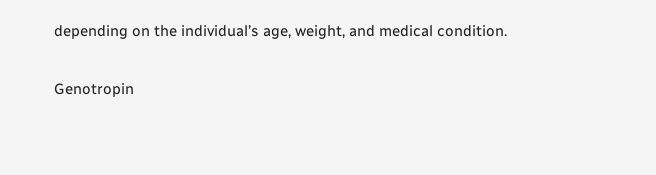depending on the individual’s age, weight, and medical condition.

Genotropin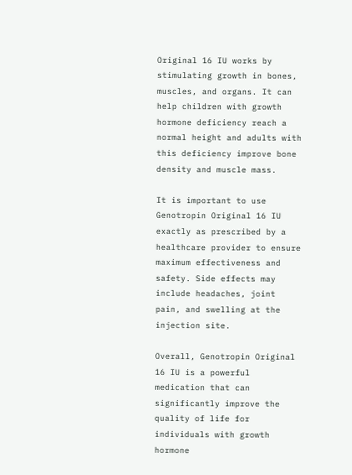Original 16 IU works by stimulating growth in bones, muscles, and organs. It can help children with growth hormone deficiency reach a normal height and adults with this deficiency improve bone density and muscle mass.

It is important to use Genotropin Original 16 IU exactly as prescribed by a healthcare provider to ensure maximum effectiveness and safety. Side effects may include headaches, joint pain, and swelling at the injection site.

Overall, Genotropin Original 16 IU is a powerful medication that can significantly improve the quality of life for individuals with growth hormone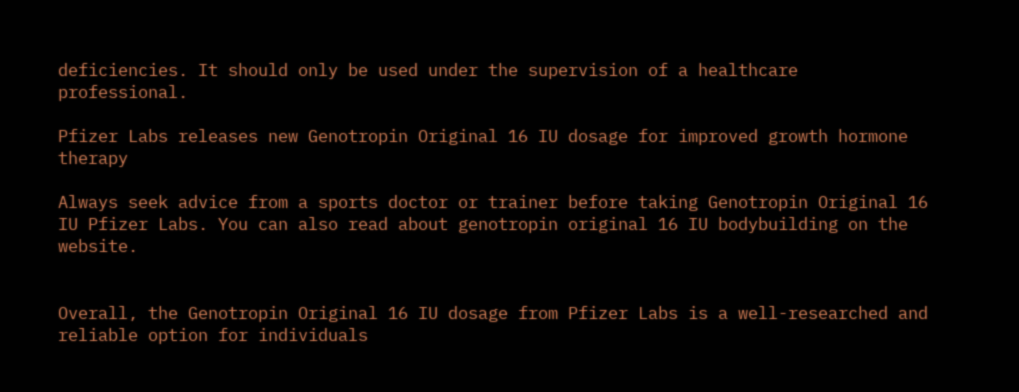deficiencies. It should only be used under the supervision of a healthcare professional.

Pfizer Labs releases new Genotropin Original 16 IU dosage for improved growth hormone therapy

Always seek advice from a sports doctor or trainer before taking Genotropin Original 16 IU Pfizer Labs. You can also read about genotropin original 16 IU bodybuilding on the website.


Overall, the Genotropin Original 16 IU dosage from Pfizer Labs is a well-researched and reliable option for individuals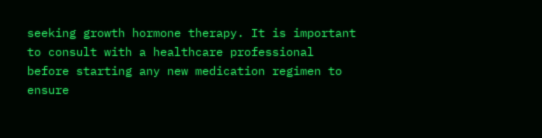seeking growth hormone therapy. It is important to consult with a healthcare professional before starting any new medication regimen to ensure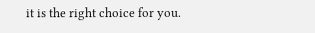it is the right choice for you.